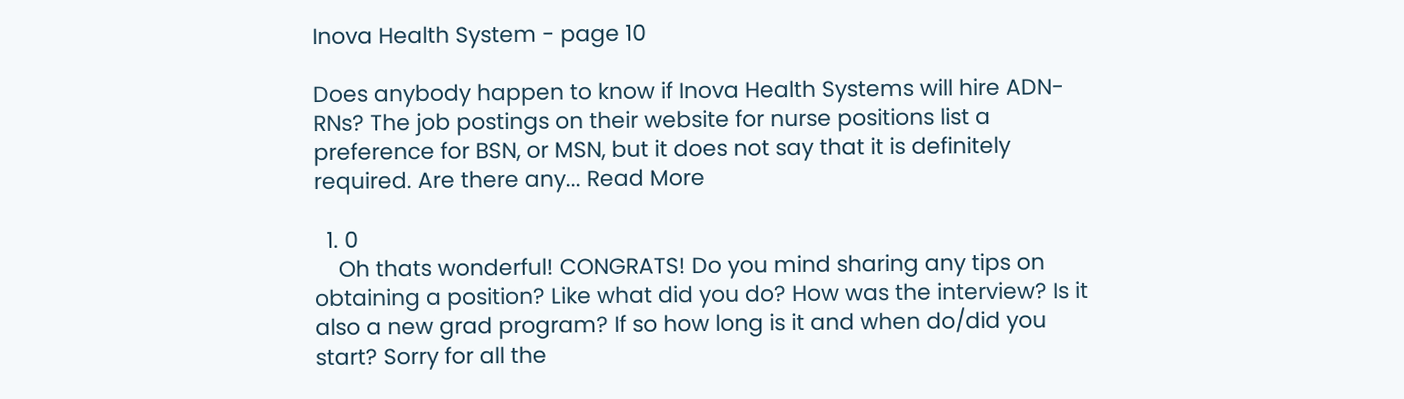Inova Health System - page 10

Does anybody happen to know if Inova Health Systems will hire ADN-RNs? The job postings on their website for nurse positions list a preference for BSN, or MSN, but it does not say that it is definitely required. Are there any... Read More

  1. 0
    Oh thats wonderful! CONGRATS! Do you mind sharing any tips on obtaining a position? Like what did you do? How was the interview? Is it also a new grad program? If so how long is it and when do/did you start? Sorry for all the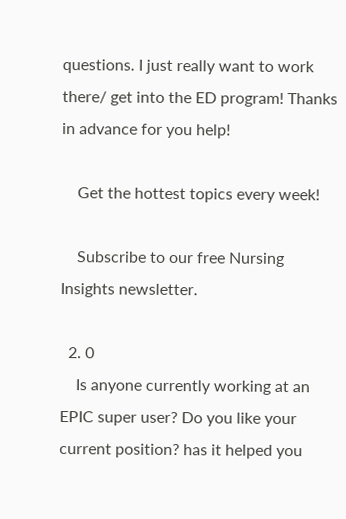questions. I just really want to work there/ get into the ED program! Thanks in advance for you help!

    Get the hottest topics every week!

    Subscribe to our free Nursing Insights newsletter.

  2. 0
    Is anyone currently working at an EPIC super user? Do you like your current position? has it helped you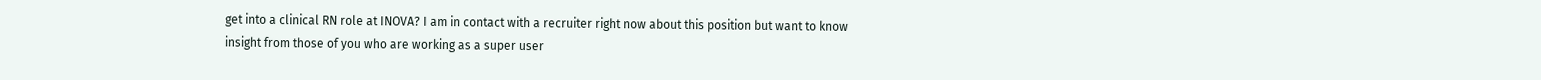get into a clinical RN role at INOVA? I am in contact with a recruiter right now about this position but want to know insight from those of you who are working as a super user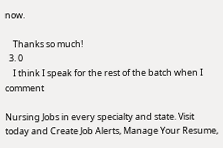now.

    Thanks so much!
  3. 0
    I think I speak for the rest of the batch when I comment

Nursing Jobs in every specialty and state. Visit today and Create Job Alerts, Manage Your Resume,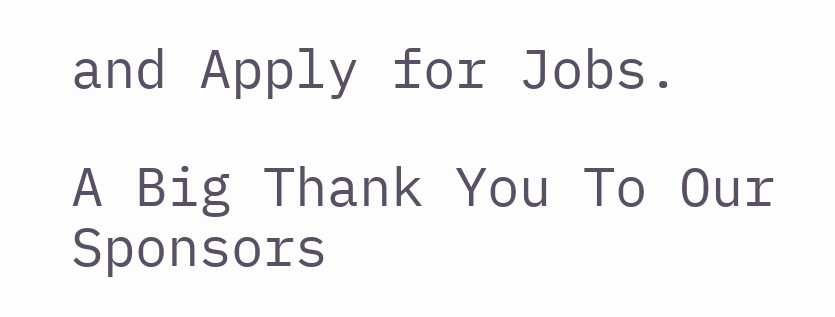and Apply for Jobs.

A Big Thank You To Our Sponsors